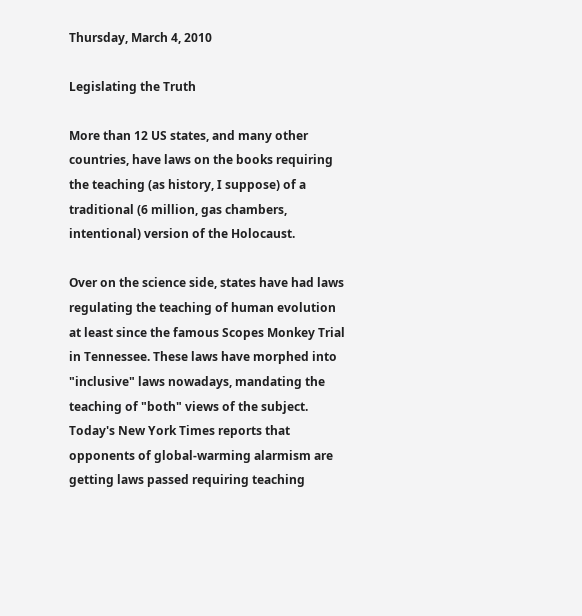Thursday, March 4, 2010

Legislating the Truth

More than 12 US states, and many other countries, have laws on the books requiring the teaching (as history, I suppose) of a traditional (6 million, gas chambers, intentional) version of the Holocaust.

Over on the science side, states have had laws regulating the teaching of human evolution at least since the famous Scopes Monkey Trial in Tennessee. These laws have morphed into "inclusive" laws nowadays, mandating the teaching of "both" views of the subject. Today's New York Times reports that opponents of global-warming alarmism are getting laws passed requiring teaching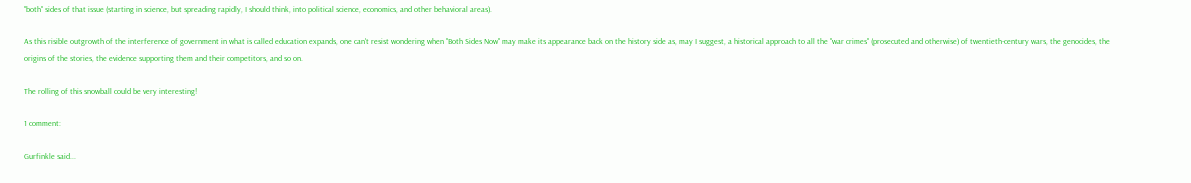"both" sides of that issue (starting in science, but spreading rapidly, I should think, into political science, economics, and other behavioral areas).

As this risible outgrowth of the interference of government in what is called education expands, one can't resist wondering when "Both Sides Now" may make its appearance back on the history side as, may I suggest, a historical approach to all the "war crimes" (prosecuted and otherwise) of twentieth-century wars, the genocides, the origins of the stories, the evidence supporting them and their competitors, and so on.

The rolling of this snowball could be very interesting!

1 comment:

Gurfinkle said...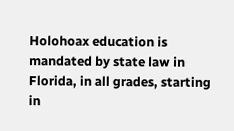Holohoax education is mandated by state law in Florida, in all grades, starting in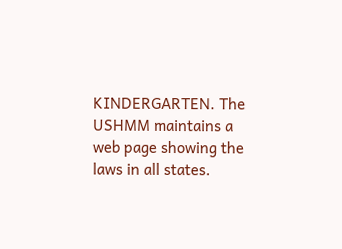KINDERGARTEN. The USHMM maintains a web page showing the laws in all states.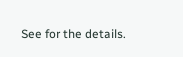See for the details.